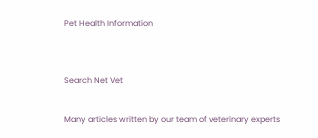Pet Health Information


Search Net Vet

Many articles written by our team of veterinary experts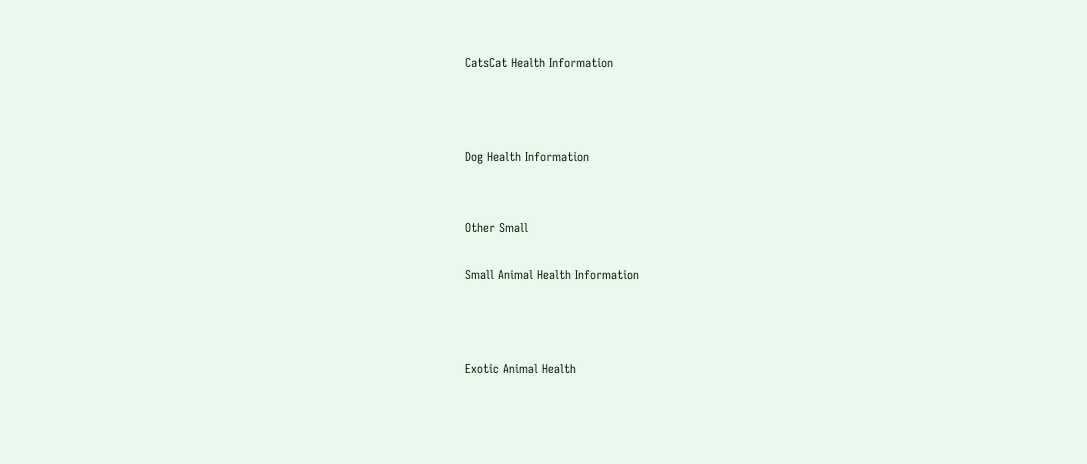CatsCat Health Information



Dog Health Information


Other Small

Small Animal Health Information



Exotic Animal Health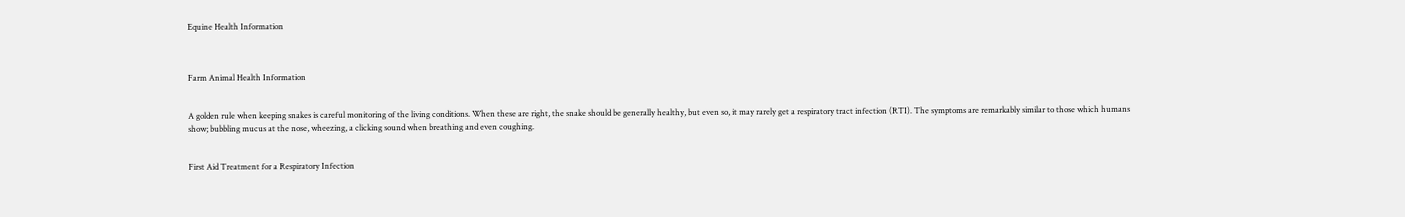Equine Health Information



Farm Animal Health Information


A golden rule when keeping snakes is careful monitoring of the living conditions. When these are right, the snake should be generally healthy, but even so, it may rarely get a respiratory tract infection (RTI). The symptoms are remarkably similar to those which humans show; bubbling mucus at the nose, wheezing, a clicking sound when breathing and even coughing.


First Aid Treatment for a Respiratory Infection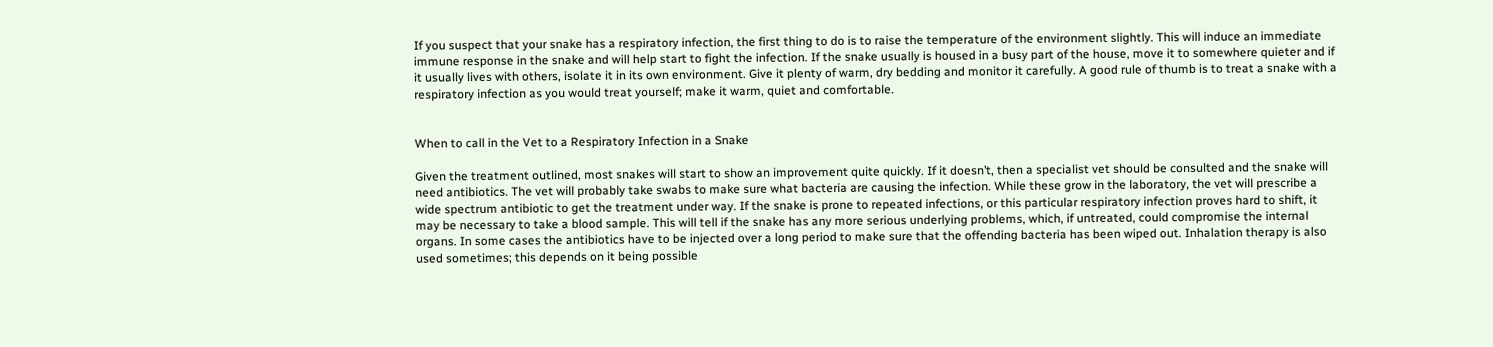If you suspect that your snake has a respiratory infection, the first thing to do is to raise the temperature of the environment slightly. This will induce an immediate immune response in the snake and will help start to fight the infection. If the snake usually is housed in a busy part of the house, move it to somewhere quieter and if it usually lives with others, isolate it in its own environment. Give it plenty of warm, dry bedding and monitor it carefully. A good rule of thumb is to treat a snake with a respiratory infection as you would treat yourself; make it warm, quiet and comfortable.


When to call in the Vet to a Respiratory Infection in a Snake

Given the treatment outlined, most snakes will start to show an improvement quite quickly. If it doesn’t, then a specialist vet should be consulted and the snake will need antibiotics. The vet will probably take swabs to make sure what bacteria are causing the infection. While these grow in the laboratory, the vet will prescribe a wide spectrum antibiotic to get the treatment under way. If the snake is prone to repeated infections, or this particular respiratory infection proves hard to shift, it may be necessary to take a blood sample. This will tell if the snake has any more serious underlying problems, which, if untreated, could compromise the internal organs. In some cases the antibiotics have to be injected over a long period to make sure that the offending bacteria has been wiped out. Inhalation therapy is also used sometimes; this depends on it being possible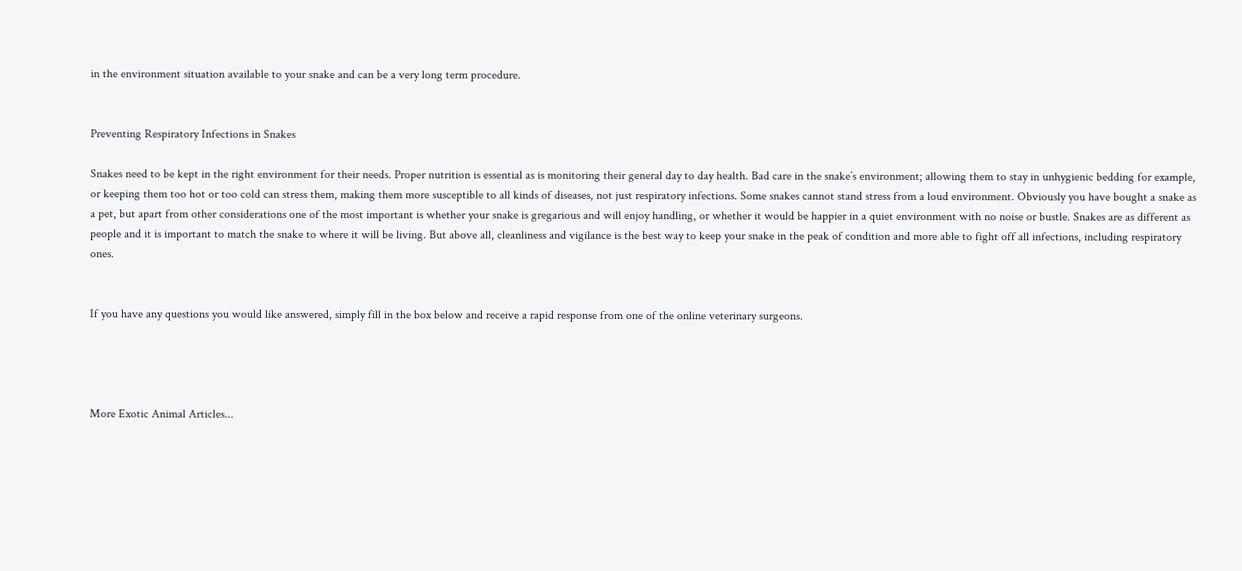in the environment situation available to your snake and can be a very long term procedure.


Preventing Respiratory Infections in Snakes

Snakes need to be kept in the right environment for their needs. Proper nutrition is essential as is monitoring their general day to day health. Bad care in the snake’s environment; allowing them to stay in unhygienic bedding for example, or keeping them too hot or too cold can stress them, making them more susceptible to all kinds of diseases, not just respiratory infections. Some snakes cannot stand stress from a loud environment. Obviously you have bought a snake as a pet, but apart from other considerations one of the most important is whether your snake is gregarious and will enjoy handling, or whether it would be happier in a quiet environment with no noise or bustle. Snakes are as different as people and it is important to match the snake to where it will be living. But above all, cleanliness and vigilance is the best way to keep your snake in the peak of condition and more able to fight off all infections, including respiratory ones.


If you have any questions you would like answered, simply fill in the box below and receive a rapid response from one of the online veterinary surgeons.




More Exotic Animal Articles...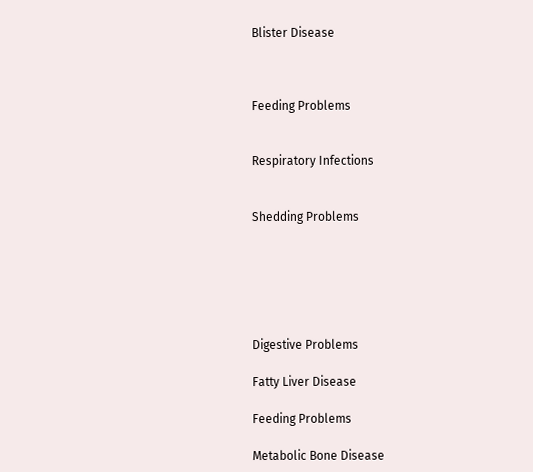Blister Disease



Feeding Problems


Respiratory Infections


Shedding Problems






Digestive Problems

Fatty Liver Disease

Feeding Problems

Metabolic Bone Disease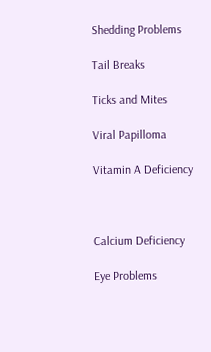Shedding Problems

Tail Breaks

Ticks and Mites

Viral Papilloma

Vitamin A Deficiency



Calcium Deficiency

Eye Problems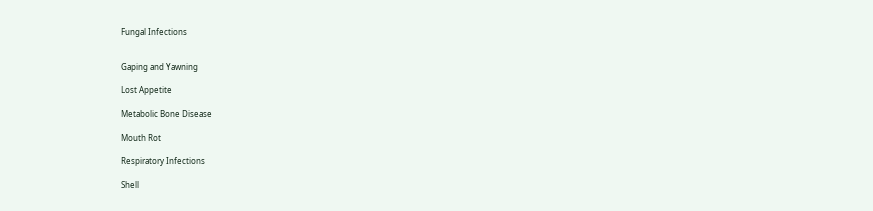Fungal Infections


Gaping and Yawning

Lost Appetite

Metabolic Bone Disease

Mouth Rot

Respiratory Infections

Shell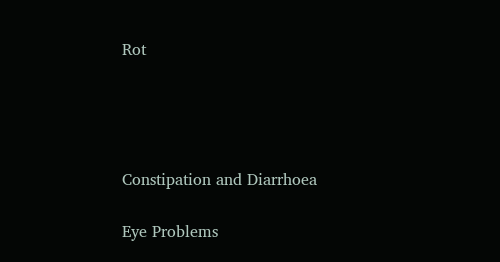Rot




Constipation and Diarrhoea

Eye Problems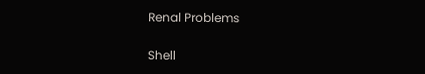Renal Problems

Shell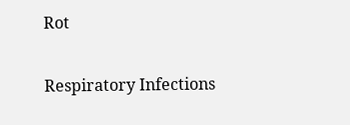Rot

Respiratory Infections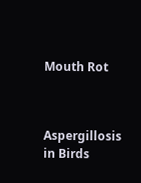Mouth Rot



Aspergillosis in Birds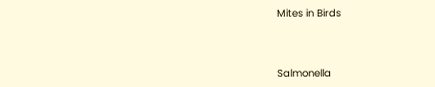Mites in Birds



Salmonella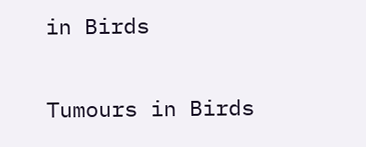in Birds

Tumours in Birds